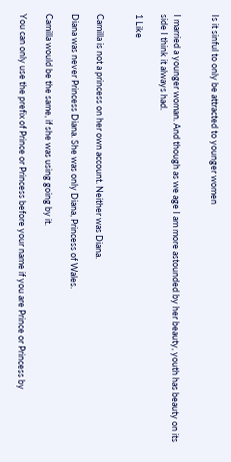Is it sinful to only be attracted to younger women


I married a younger woman. And though as we age I am more astounded by her beauty, youth has beauty on its side I think it always had.

1 Like


Camilla is not a princess on her own account. Neither was Diana.

Diana was never Princess Diana. She was only Diana, Princess of Wales.

Camilla would be the same, if she was using going by it.

You can only use the prefix of Prince or Princess before your name if you are Prince or Princess by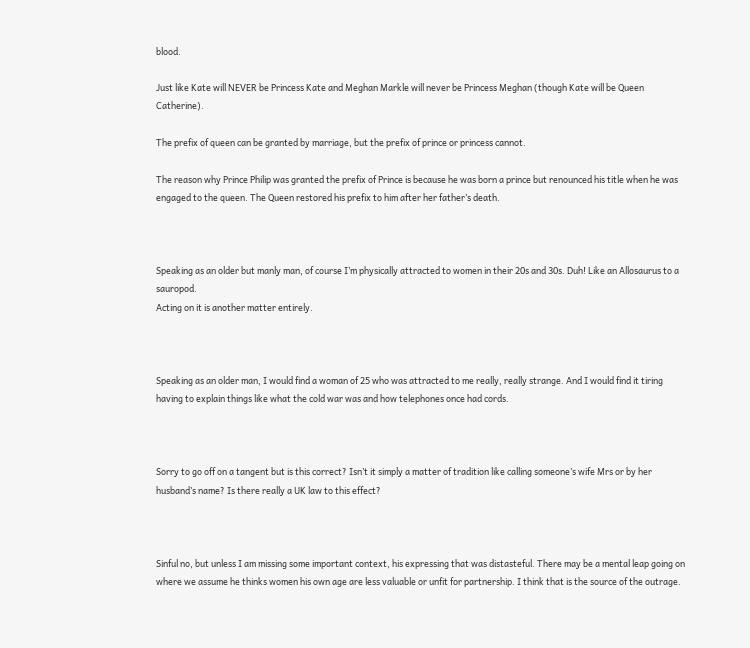blood.

Just like Kate will NEVER be Princess Kate and Meghan Markle will never be Princess Meghan (though Kate will be Queen Catherine).

The prefix of queen can be granted by marriage, but the prefix of prince or princess cannot.

The reason why Prince Philip was granted the prefix of Prince is because he was born a prince but renounced his title when he was engaged to the queen. The Queen restored his prefix to him after her father’s death.



Speaking as an older but manly man, of course I’m physically attracted to women in their 20s and 30s. Duh! Like an Allosaurus to a sauropod.
Acting on it is another matter entirely.



Speaking as an older man, I would find a woman of 25 who was attracted to me really, really strange. And I would find it tiring having to explain things like what the cold war was and how telephones once had cords.



Sorry to go off on a tangent but is this correct? Isn’t it simply a matter of tradition like calling someone’s wife Mrs or by her husband’s name? Is there really a UK law to this effect?



Sinful no, but unless I am missing some important context, his expressing that was distasteful. There may be a mental leap going on where we assume he thinks women his own age are less valuable or unfit for partnership. I think that is the source of the outrage.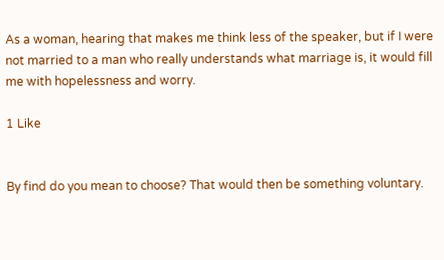As a woman, hearing that makes me think less of the speaker, but if I were not married to a man who really understands what marriage is, it would fill me with hopelessness and worry.

1 Like


By find do you mean to choose? That would then be something voluntary.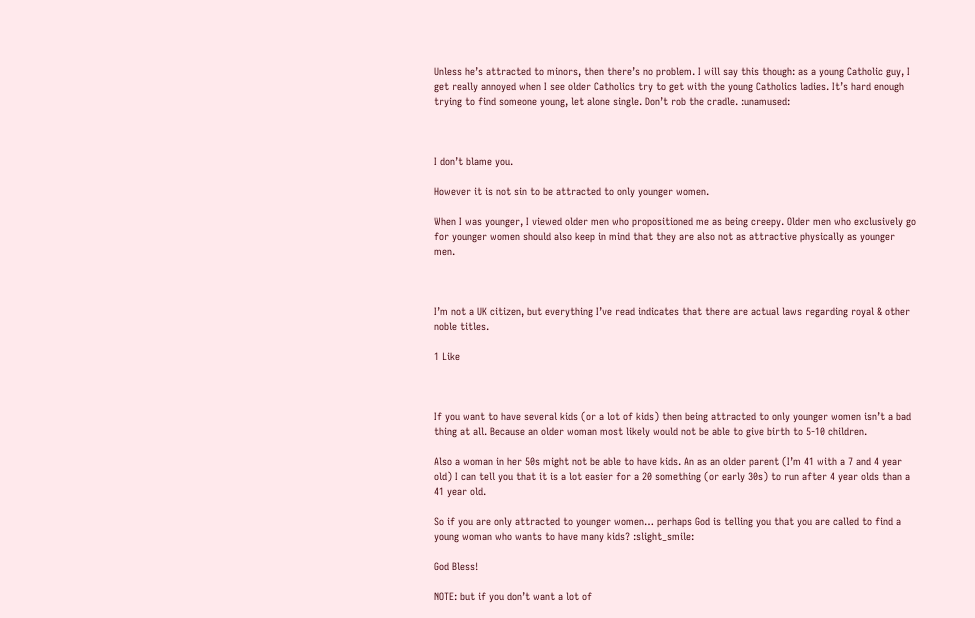Unless he’s attracted to minors, then there’s no problem. I will say this though: as a young Catholic guy, I get really annoyed when I see older Catholics try to get with the young Catholics ladies. It’s hard enough trying to find someone young, let alone single. Don’t rob the cradle. :unamused:



I don’t blame you.

However it is not sin to be attracted to only younger women.

When I was younger, I viewed older men who propositioned me as being creepy. Older men who exclusively go for younger women should also keep in mind that they are also not as attractive physically as younger men.



I’m not a UK citizen, but everything I’ve read indicates that there are actual laws regarding royal & other noble titles.

1 Like



If you want to have several kids (or a lot of kids) then being attracted to only younger women isn’t a bad thing at all. Because an older woman most likely would not be able to give birth to 5-10 children.

Also a woman in her 50s might not be able to have kids. An as an older parent (I’m 41 with a 7 and 4 year old) I can tell you that it is a lot easier for a 20 something (or early 30s) to run after 4 year olds than a 41 year old.

So if you are only attracted to younger women… perhaps God is telling you that you are called to find a young woman who wants to have many kids? :slight_smile:

God Bless!

NOTE: but if you don’t want a lot of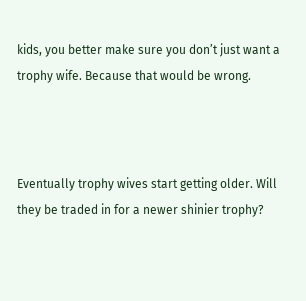kids, you better make sure you don’t just want a trophy wife. Because that would be wrong.



Eventually trophy wives start getting older. Will they be traded in for a newer shinier trophy?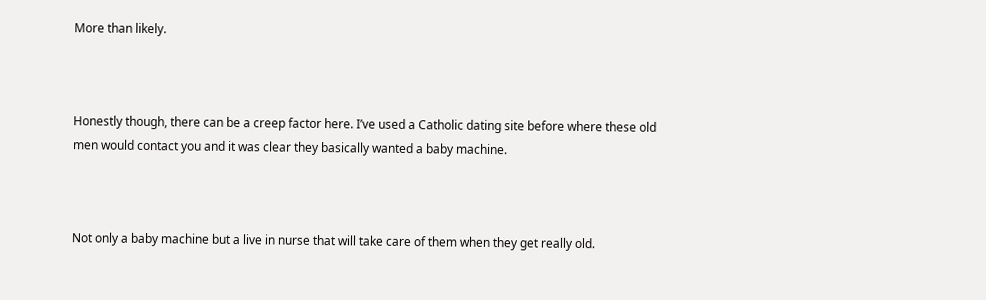More than likely.



Honestly though, there can be a creep factor here. I’ve used a Catholic dating site before where these old men would contact you and it was clear they basically wanted a baby machine.



Not only a baby machine but a live in nurse that will take care of them when they get really old.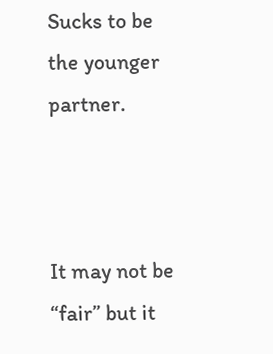Sucks to be the younger partner.



It may not be “fair” but it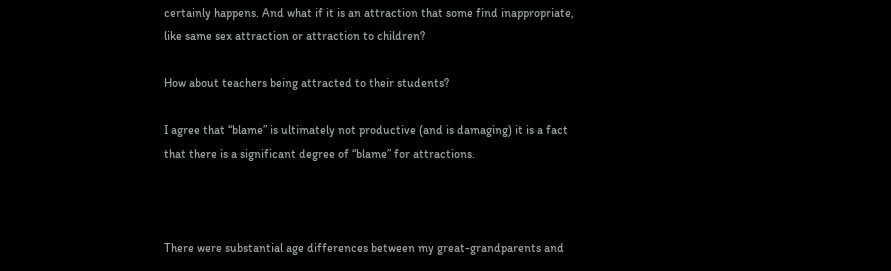certainly happens. And what if it is an attraction that some find inappropriate, like same sex attraction or attraction to children?

How about teachers being attracted to their students?

I agree that “blame” is ultimately not productive (and is damaging) it is a fact that there is a significant degree of “blame” for attractions.



There were substantial age differences between my great-grandparents and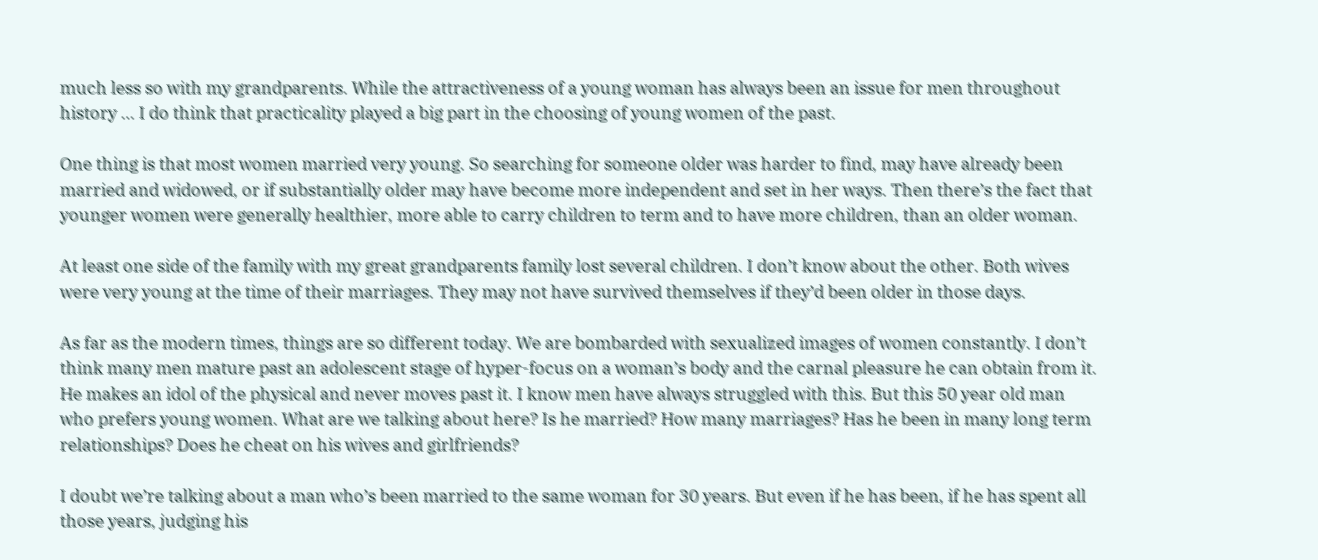much less so with my grandparents. While the attractiveness of a young woman has always been an issue for men throughout history … I do think that practicality played a big part in the choosing of young women of the past.

One thing is that most women married very young. So searching for someone older was harder to find, may have already been married and widowed, or if substantially older may have become more independent and set in her ways. Then there’s the fact that younger women were generally healthier, more able to carry children to term and to have more children, than an older woman.

At least one side of the family with my great grandparents family lost several children. I don’t know about the other. Both wives were very young at the time of their marriages. They may not have survived themselves if they’d been older in those days.

As far as the modern times, things are so different today. We are bombarded with sexualized images of women constantly. I don’t think many men mature past an adolescent stage of hyper-focus on a woman’s body and the carnal pleasure he can obtain from it. He makes an idol of the physical and never moves past it. I know men have always struggled with this. But this 50 year old man who prefers young women. What are we talking about here? Is he married? How many marriages? Has he been in many long term relationships? Does he cheat on his wives and girlfriends?

I doubt we’re talking about a man who’s been married to the same woman for 30 years. But even if he has been, if he has spent all those years, judging his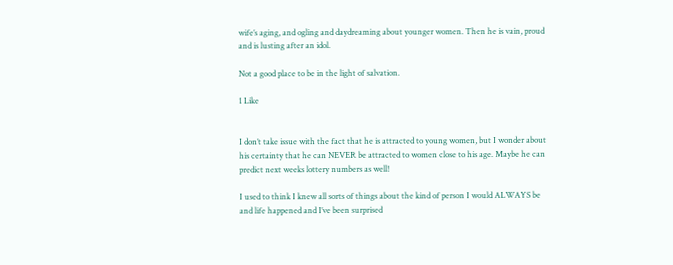wife’s aging, and ogling and daydreaming about younger women. Then he is vain, proud and is lusting after an idol.

Not a good place to be in the light of salvation.

1 Like


I don’t take issue with the fact that he is attracted to young women, but I wonder about his certainty that he can NEVER be attracted to women close to his age. Maybe he can predict next weeks lottery numbers as well!

I used to think I knew all sorts of things about the kind of person I would ALWAYS be and life happened and I’ve been surprised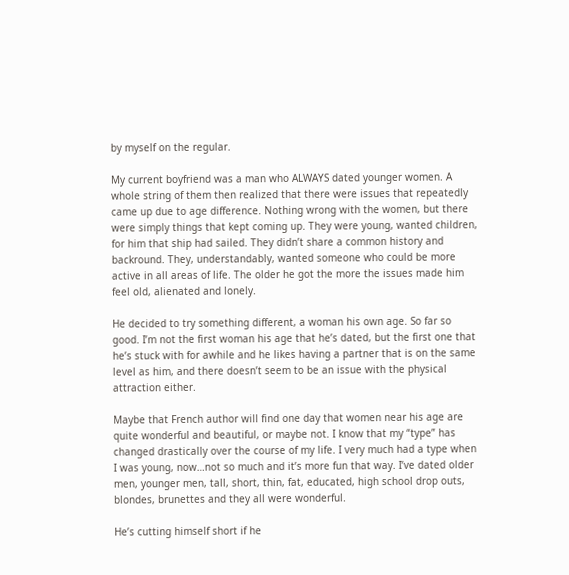by myself on the regular.

My current boyfriend was a man who ALWAYS dated younger women. A whole string of them then realized that there were issues that repeatedly came up due to age difference. Nothing wrong with the women, but there were simply things that kept coming up. They were young, wanted children, for him that ship had sailed. They didn’t share a common history and backround. They, understandably, wanted someone who could be more active in all areas of life. The older he got the more the issues made him feel old, alienated and lonely.

He decided to try something different, a woman his own age. So far so good. I’m not the first woman his age that he’s dated, but the first one that he’s stuck with for awhile and he likes having a partner that is on the same level as him, and there doesn’t seem to be an issue with the physical attraction either.

Maybe that French author will find one day that women near his age are quite wonderful and beautiful, or maybe not. I know that my “type” has changed drastically over the course of my life. I very much had a type when I was young, now…not so much and it’s more fun that way. I’ve dated older men, younger men, tall, short, thin, fat, educated, high school drop outs, blondes, brunettes and they all were wonderful.

He’s cutting himself short if he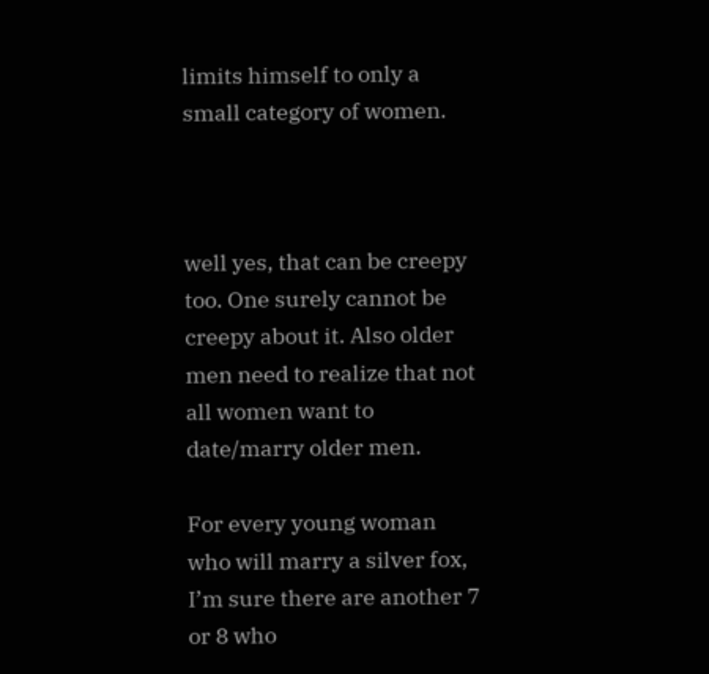limits himself to only a small category of women.



well yes, that can be creepy too. One surely cannot be creepy about it. Also older men need to realize that not all women want to date/marry older men.

For every young woman who will marry a silver fox, I’m sure there are another 7 or 8 who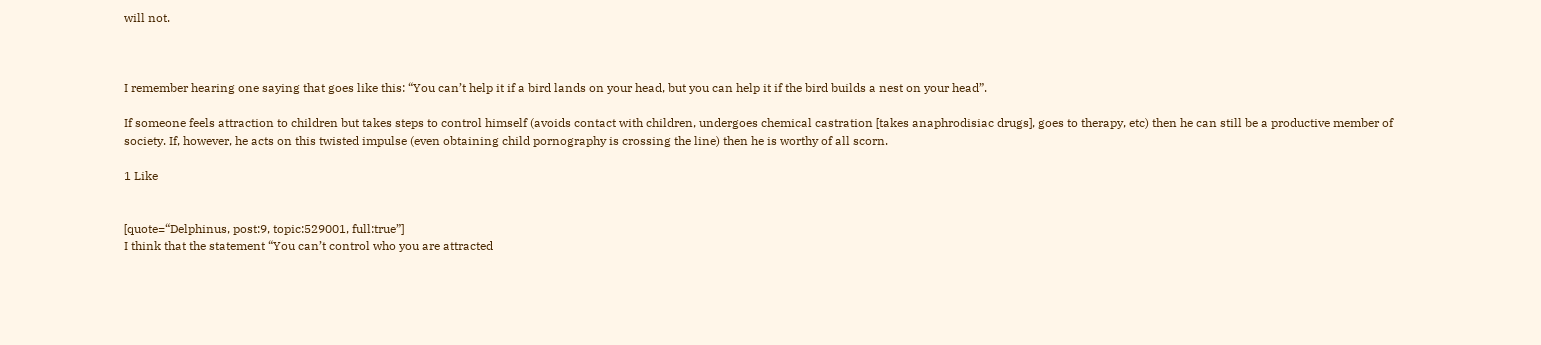will not.



I remember hearing one saying that goes like this: “You can’t help it if a bird lands on your head, but you can help it if the bird builds a nest on your head”.

If someone feels attraction to children but takes steps to control himself (avoids contact with children, undergoes chemical castration [takes anaphrodisiac drugs], goes to therapy, etc) then he can still be a productive member of society. If, however, he acts on this twisted impulse (even obtaining child pornography is crossing the line) then he is worthy of all scorn.

1 Like


[quote=“Delphinus, post:9, topic:529001, full:true”]
I think that the statement “You can’t control who you are attracted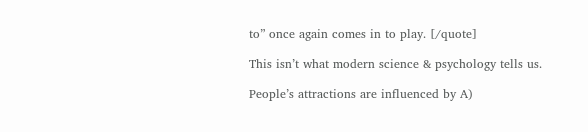to” once again comes in to play. [/quote]

This isn’t what modern science & psychology tells us.

People’s attractions are influenced by A)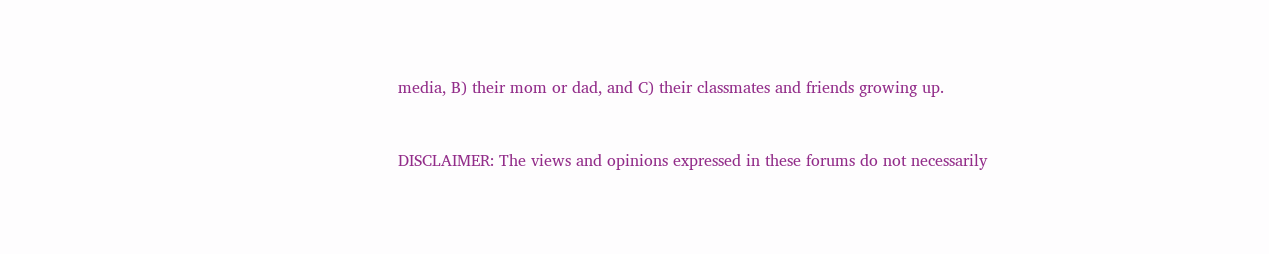media, B) their mom or dad, and C) their classmates and friends growing up.


DISCLAIMER: The views and opinions expressed in these forums do not necessarily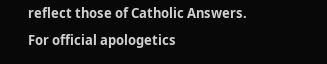reflect those of Catholic Answers. For official apologetics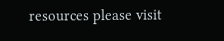resources please visit